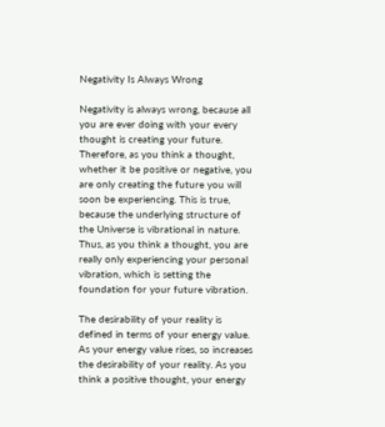Negativity Is Always Wrong

Negativity is always wrong, because all you are ever doing with your every thought is creating your future. Therefore, as you think a thought, whether it be positive or negative, you are only creating the future you will soon be experiencing. This is true, because the underlying structure of the Universe is vibrational in nature. Thus, as you think a thought, you are really only experiencing your personal vibration, which is setting the foundation for your future vibration.

The desirability of your reality is defined in terms of your energy value. As your energy value rises, so increases the desirability of your reality. As you think a positive thought, your energy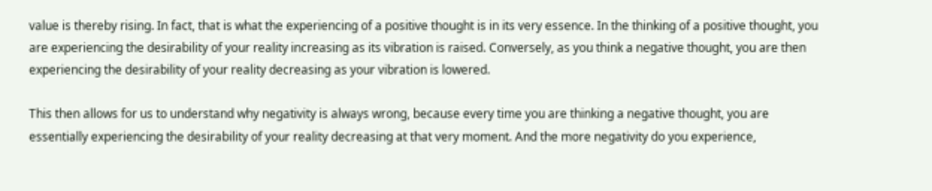value is thereby rising. In fact, that is what the experiencing of a positive thought is in its very essence. In the thinking of a positive thought, you are experiencing the desirability of your reality increasing as its vibration is raised. Conversely, as you think a negative thought, you are then experiencing the desirability of your reality decreasing as your vibration is lowered.

This then allows for us to understand why negativity is always wrong, because every time you are thinking a negative thought, you are essentially experiencing the desirability of your reality decreasing at that very moment. And the more negativity do you experience,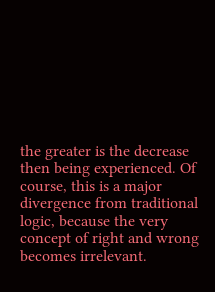the greater is the decrease then being experienced. Of course, this is a major divergence from traditional logic, because the very concept of right and wrong becomes irrelevant.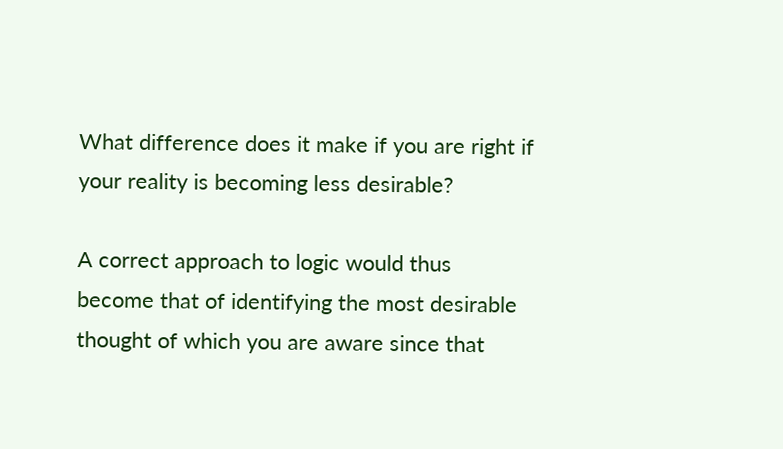What difference does it make if you are right if your reality is becoming less desirable?

A correct approach to logic would thus become that of identifying the most desirable thought of which you are aware since that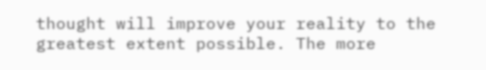thought will improve your reality to the greatest extent possible. The more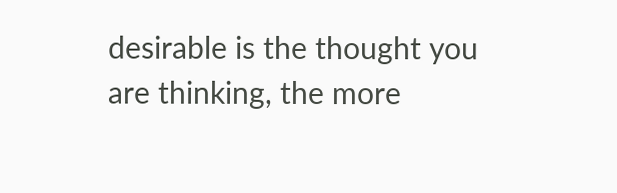desirable is the thought you are thinking, the more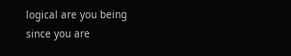logical are you being since you are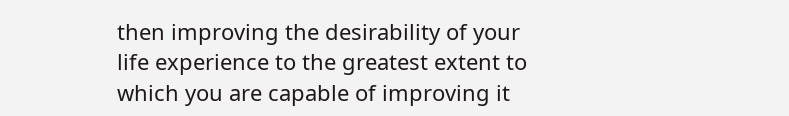then improving the desirability of your life experience to the greatest extent to which you are capable of improving it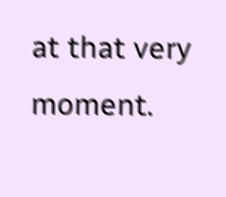at that very moment.